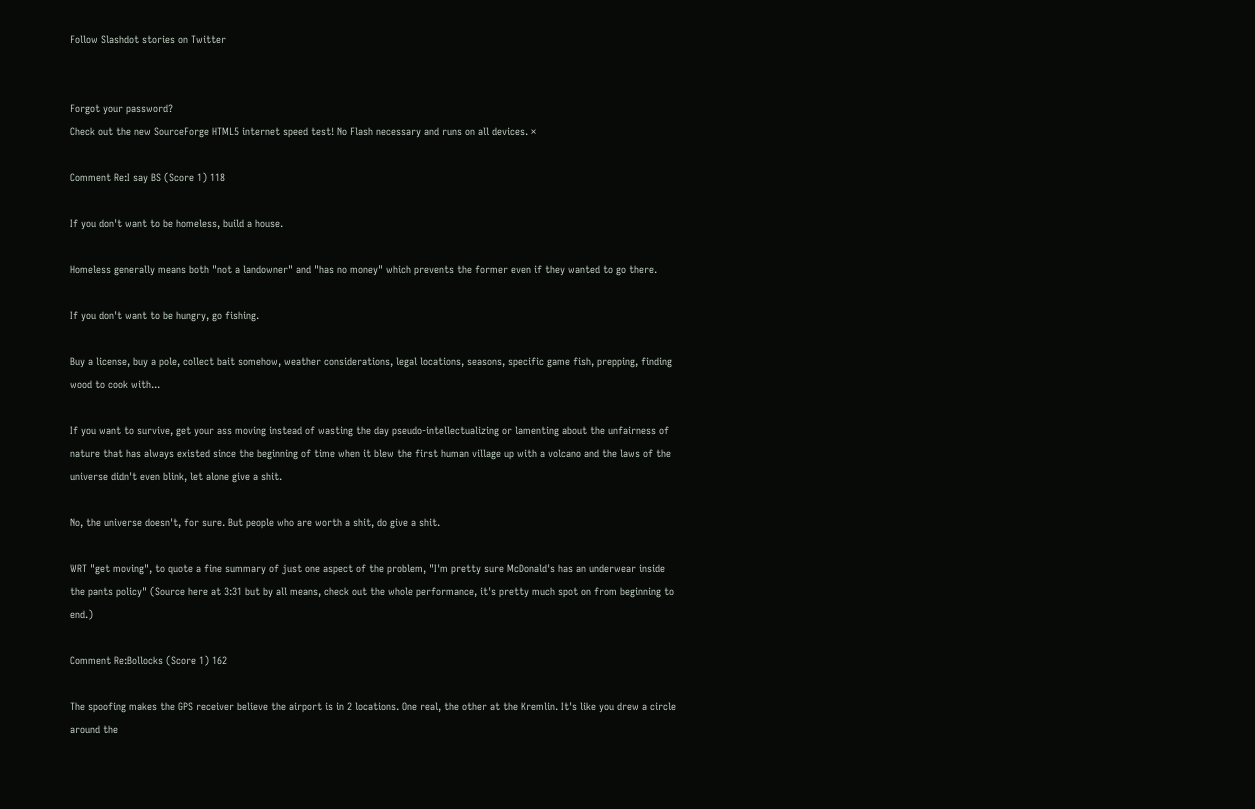Follow Slashdot stories on Twitter


Forgot your password?
Check out the new SourceForge HTML5 internet speed test! No Flash necessary and runs on all devices. ×

Comment Re:I say BS (Score 1) 118

If you don't want to be homeless, build a house.

Homeless generally means both "not a landowner" and "has no money" which prevents the former even if they wanted to go there.

If you don't want to be hungry, go fishing.

Buy a license, buy a pole, collect bait somehow, weather considerations, legal locations, seasons, specific game fish, prepping, finding wood to cook with...

If you want to survive, get your ass moving instead of wasting the day pseudo-intellectualizing or lamenting about the unfairness of nature that has always existed since the beginning of time when it blew the first human village up with a volcano and the laws of the universe didn't even blink, let alone give a shit.

No, the universe doesn't, for sure. But people who are worth a shit, do give a shit.

WRT "get moving", to quote a fine summary of just one aspect of the problem, "I'm pretty sure McDonald's has an underwear inside the pants policy" (Source here at 3:31 but by all means, check out the whole performance, it's pretty much spot on from beginning to end.)

Comment Re:Bollocks (Score 1) 162

The spoofing makes the GPS receiver believe the airport is in 2 locations. One real, the other at the Kremlin. It's like you drew a circle around the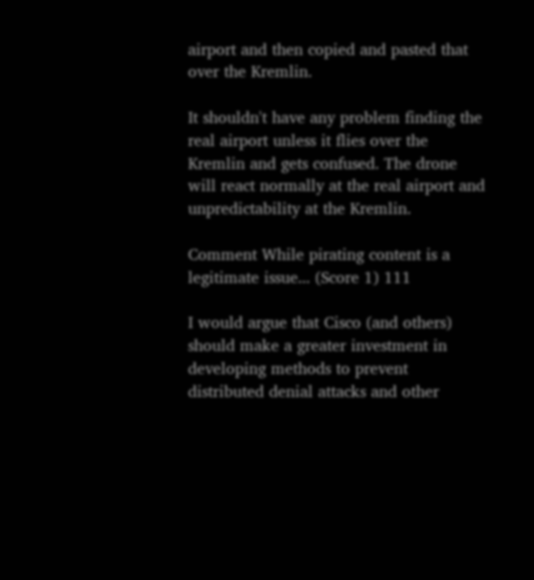airport and then copied and pasted that over the Kremlin.

It shouldn't have any problem finding the real airport unless it flies over the Kremlin and gets confused. The drone will react normally at the real airport and unpredictability at the Kremlin.

Comment While pirating content is a legitimate issue... (Score 1) 111

I would argue that Cisco (and others) should make a greater investment in developing methods to prevent distributed denial attacks and other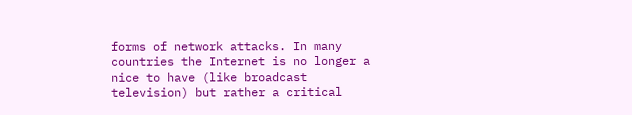forms of network attacks. In many countries the Internet is no longer a nice to have (like broadcast television) but rather a critical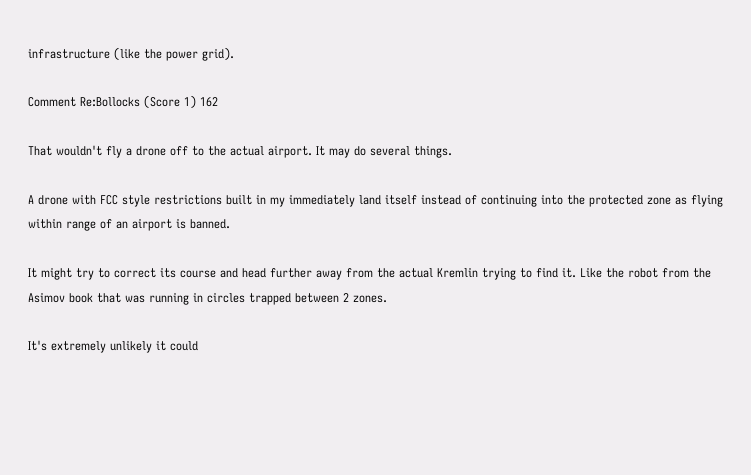infrastructure (like the power grid).

Comment Re:Bollocks (Score 1) 162

That wouldn't fly a drone off to the actual airport. It may do several things.

A drone with FCC style restrictions built in my immediately land itself instead of continuing into the protected zone as flying within range of an airport is banned.

It might try to correct its course and head further away from the actual Kremlin trying to find it. Like the robot from the Asimov book that was running in circles trapped between 2 zones.

It's extremely unlikely it could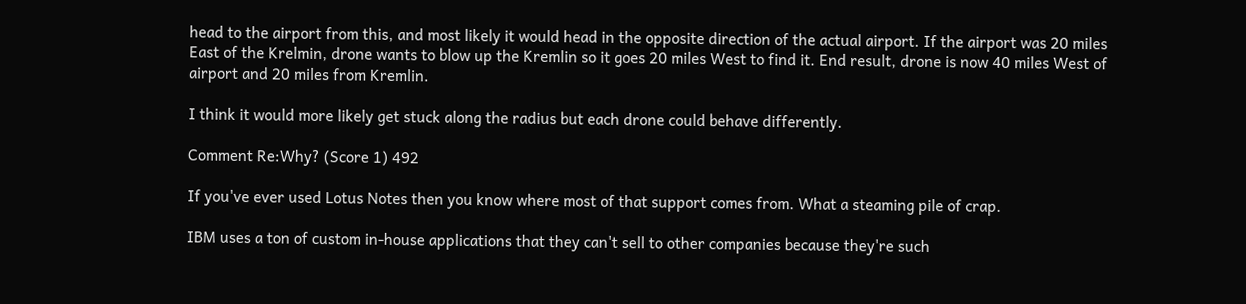head to the airport from this, and most likely it would head in the opposite direction of the actual airport. If the airport was 20 miles East of the Krelmin, drone wants to blow up the Kremlin so it goes 20 miles West to find it. End result, drone is now 40 miles West of airport and 20 miles from Kremlin.

I think it would more likely get stuck along the radius but each drone could behave differently.

Comment Re:Why? (Score 1) 492

If you've ever used Lotus Notes then you know where most of that support comes from. What a steaming pile of crap.

IBM uses a ton of custom in-house applications that they can't sell to other companies because they're such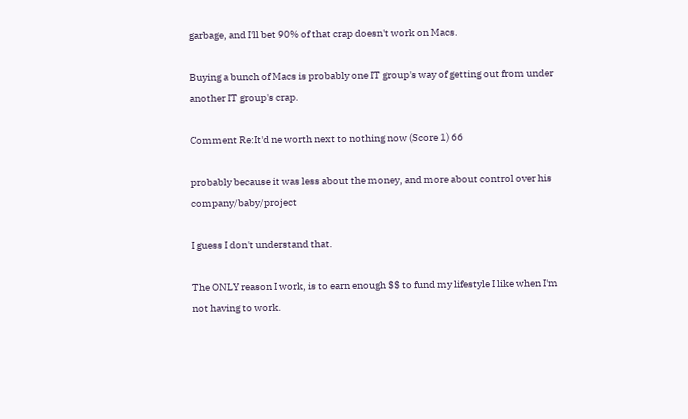garbage, and I'll bet 90% of that crap doesn't work on Macs.

Buying a bunch of Macs is probably one IT group's way of getting out from under another IT group's crap.

Comment Re:It'd ne worth next to nothing now (Score 1) 66

probably because it was less about the money, and more about control over his company/baby/project

I guess I don't understand that.

The ONLY reason I work, is to earn enough $$ to fund my lifestyle I like when I'm not having to work.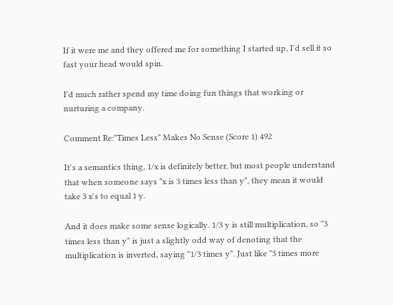If it were me and they offered me for something I started up, I'd sell it so fast your head would spin.

I'd much rather spend my time doing fun things that working or nurturing a company.

Comment Re:"Times Less" Makes No Sense (Score 1) 492

It's a semantics thing, 1/x is definitely better, but most people understand that when someone says "x is 3 times less than y", they mean it would take 3 x's to equal 1 y.

And it does make some sense logically. 1/3 y is still multiplication, so "3 times less than y" is just a slightly odd way of denoting that the multiplication is inverted, saying "1/3 times y". Just like "3 times more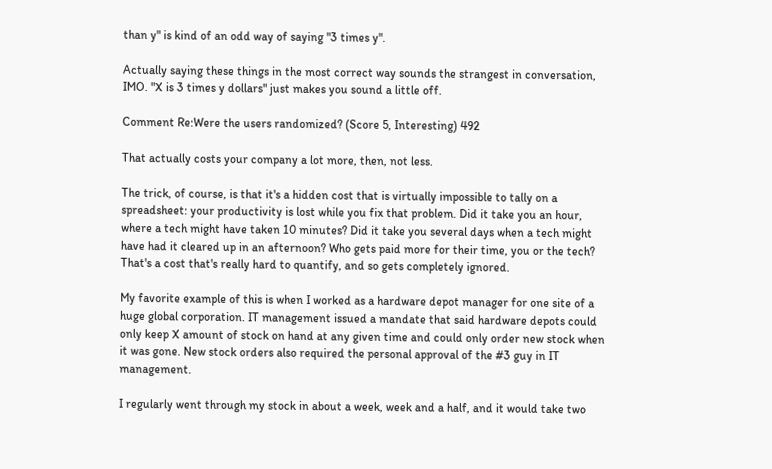than y" is kind of an odd way of saying "3 times y".

Actually saying these things in the most correct way sounds the strangest in conversation, IMO. "X is 3 times y dollars" just makes you sound a little off.

Comment Re:Were the users randomized? (Score 5, Interesting) 492

That actually costs your company a lot more, then, not less.

The trick, of course, is that it's a hidden cost that is virtually impossible to tally on a spreadsheet: your productivity is lost while you fix that problem. Did it take you an hour, where a tech might have taken 10 minutes? Did it take you several days when a tech might have had it cleared up in an afternoon? Who gets paid more for their time, you or the tech? That's a cost that's really hard to quantify, and so gets completely ignored.

My favorite example of this is when I worked as a hardware depot manager for one site of a huge global corporation. IT management issued a mandate that said hardware depots could only keep X amount of stock on hand at any given time and could only order new stock when it was gone. New stock orders also required the personal approval of the #3 guy in IT management.

I regularly went through my stock in about a week, week and a half, and it would take two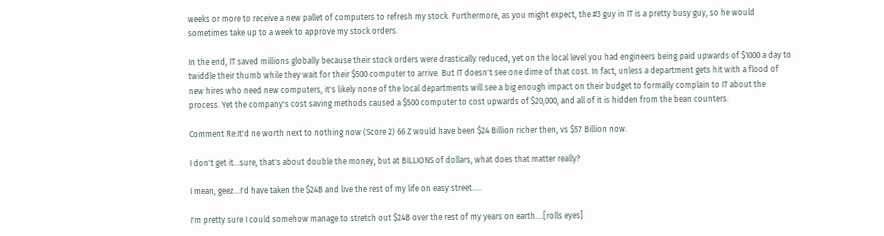weeks or more to receive a new pallet of computers to refresh my stock. Furthermore, as you might expect, the #3 guy in IT is a pretty busy guy, so he would sometimes take up to a week to approve my stock orders.

In the end, IT saved millions globally because their stock orders were drastically reduced, yet on the local level you had engineers being paid upwards of $1000 a day to twiddle their thumb while they wait for their $500 computer to arrive. But IT doesn't see one dime of that cost. In fact, unless a department gets hit with a flood of new hires who need new computers, it's likely none of the local departments will see a big enough impact on their budget to formally complain to IT about the process. Yet the company's cost saving methods caused a $500 computer to cost upwards of $20,000, and all of it is hidden from the bean counters.

Comment Re:It'd ne worth next to nothing now (Score 2) 66 Z would have been $24 Billion richer then, vs $57 Billion now.

I don't get it...sure, that's about double the money, but at BILLIONS of dollars, what does that matter really?

I mean, geez...I'd have taken the $24B and live the rest of my life on easy street.....

I'm pretty sure I could somehow manage to stretch out $24B over the rest of my years on earth....[rolls eyes]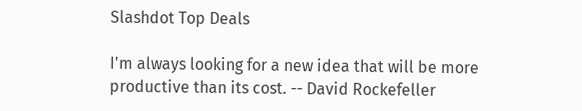Slashdot Top Deals

I'm always looking for a new idea that will be more productive than its cost. -- David Rockefeller